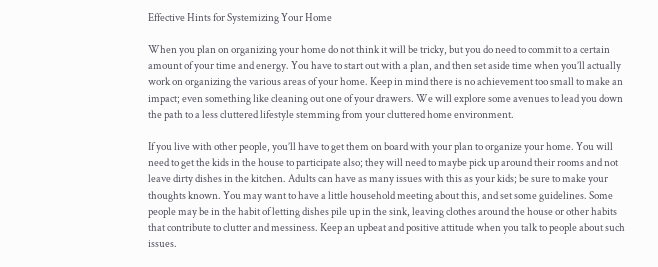Effective Hints for Systemizing Your Home

When you plan on organizing your home do not think it will be tricky, but you do need to commit to a certain amount of your time and energy. You have to start out with a plan, and then set aside time when you’ll actually work on organizing the various areas of your home. Keep in mind there is no achievement too small to make an impact; even something like cleaning out one of your drawers. We will explore some avenues to lead you down the path to a less cluttered lifestyle stemming from your cluttered home environment.

If you live with other people, you’ll have to get them on board with your plan to organize your home. You will need to get the kids in the house to participate also; they will need to maybe pick up around their rooms and not leave dirty dishes in the kitchen. Adults can have as many issues with this as your kids; be sure to make your thoughts known. You may want to have a little household meeting about this, and set some guidelines. Some people may be in the habit of letting dishes pile up in the sink, leaving clothes around the house or other habits that contribute to clutter and messiness. Keep an upbeat and positive attitude when you talk to people about such issues.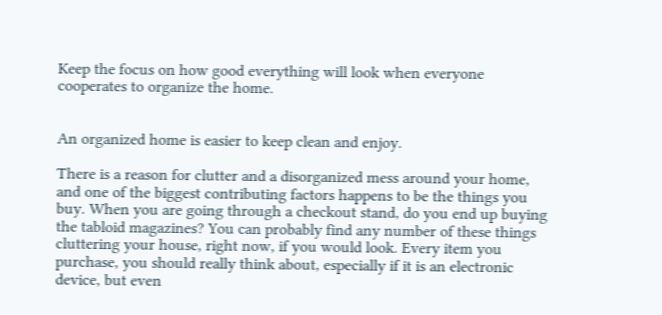Keep the focus on how good everything will look when everyone cooperates to organize the home.


An organized home is easier to keep clean and enjoy.

There is a reason for clutter and a disorganized mess around your home, and one of the biggest contributing factors happens to be the things you buy. When you are going through a checkout stand, do you end up buying the tabloid magazines? You can probably find any number of these things cluttering your house, right now, if you would look. Every item you purchase, you should really think about, especially if it is an electronic device, but even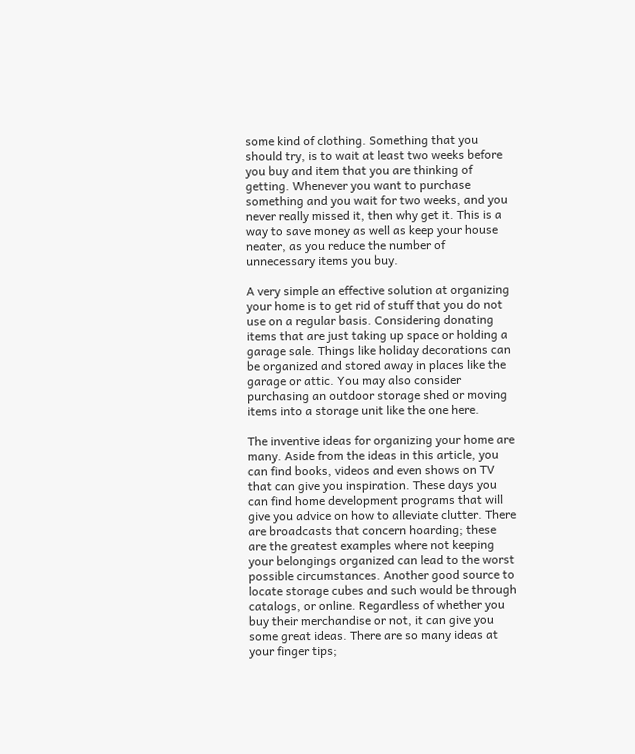some kind of clothing. Something that you should try, is to wait at least two weeks before you buy and item that you are thinking of getting. Whenever you want to purchase something and you wait for two weeks, and you never really missed it, then why get it. This is a way to save money as well as keep your house neater, as you reduce the number of unnecessary items you buy.

A very simple an effective solution at organizing your home is to get rid of stuff that you do not use on a regular basis. Considering donating items that are just taking up space or holding a garage sale. Things like holiday decorations can be organized and stored away in places like the garage or attic. You may also consider purchasing an outdoor storage shed or moving items into a storage unit like the one here.

The inventive ideas for organizing your home are many. Aside from the ideas in this article, you can find books, videos and even shows on TV that can give you inspiration. These days you can find home development programs that will give you advice on how to alleviate clutter. There are broadcasts that concern hoarding; these are the greatest examples where not keeping your belongings organized can lead to the worst possible circumstances. Another good source to locate storage cubes and such would be through catalogs, or online. Regardless of whether you buy their merchandise or not, it can give you some great ideas. There are so many ideas at your finger tips;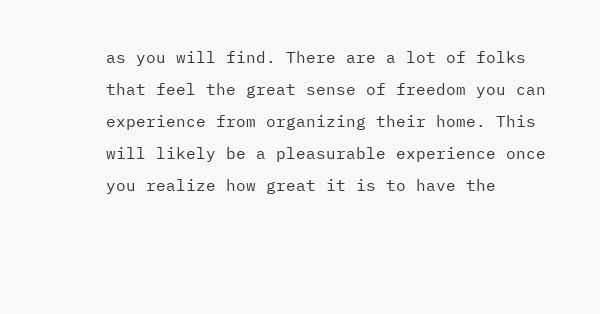as you will find. There are a lot of folks that feel the great sense of freedom you can experience from organizing their home. This will likely be a pleasurable experience once you realize how great it is to have the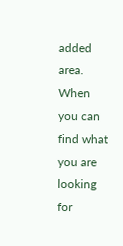added area. When you can find what you are looking for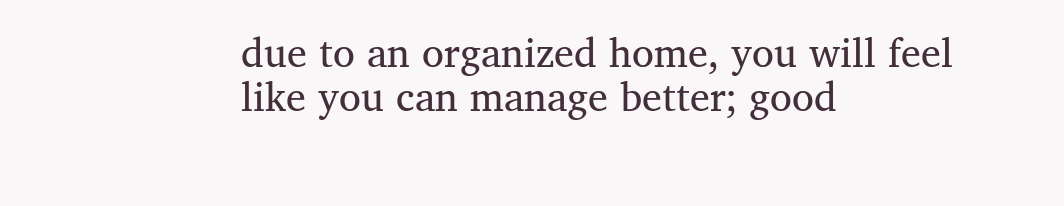due to an organized home, you will feel like you can manage better; good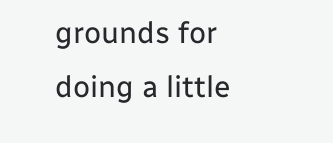grounds for doing a little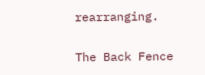rearranging.

The Back Fence